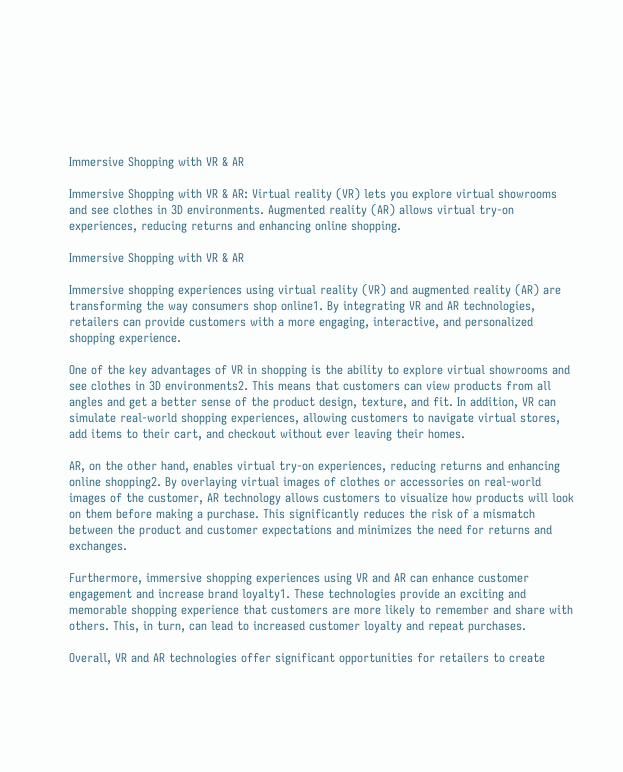Immersive Shopping with VR & AR

Immersive Shopping with VR & AR: Virtual reality (VR) lets you explore virtual showrooms and see clothes in 3D environments. Augmented reality (AR) allows virtual try-on experiences, reducing returns and enhancing online shopping.

Immersive Shopping with VR & AR

Immersive shopping experiences using virtual reality (VR) and augmented reality (AR) are transforming the way consumers shop online1. By integrating VR and AR technologies, retailers can provide customers with a more engaging, interactive, and personalized shopping experience.

One of the key advantages of VR in shopping is the ability to explore virtual showrooms and see clothes in 3D environments2. This means that customers can view products from all angles and get a better sense of the product design, texture, and fit. In addition, VR can simulate real-world shopping experiences, allowing customers to navigate virtual stores, add items to their cart, and checkout without ever leaving their homes.

AR, on the other hand, enables virtual try-on experiences, reducing returns and enhancing online shopping2. By overlaying virtual images of clothes or accessories on real-world images of the customer, AR technology allows customers to visualize how products will look on them before making a purchase. This significantly reduces the risk of a mismatch between the product and customer expectations and minimizes the need for returns and exchanges.

Furthermore, immersive shopping experiences using VR and AR can enhance customer engagement and increase brand loyalty1. These technologies provide an exciting and memorable shopping experience that customers are more likely to remember and share with others. This, in turn, can lead to increased customer loyalty and repeat purchases.

Overall, VR and AR technologies offer significant opportunities for retailers to create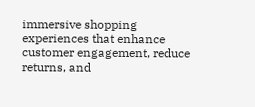immersive shopping experiences that enhance customer engagement, reduce returns, and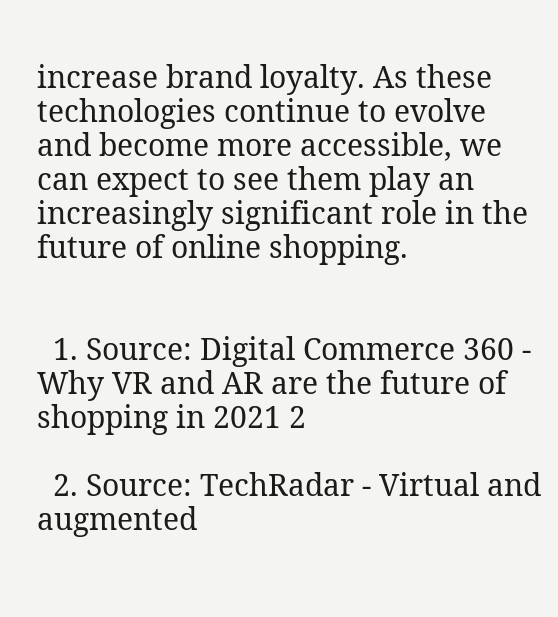increase brand loyalty. As these technologies continue to evolve and become more accessible, we can expect to see them play an increasingly significant role in the future of online shopping.


  1. Source: Digital Commerce 360 - Why VR and AR are the future of shopping in 2021 2

  2. Source: TechRadar - Virtual and augmented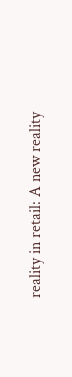reality in retail: A new reality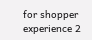for shopper experience 2